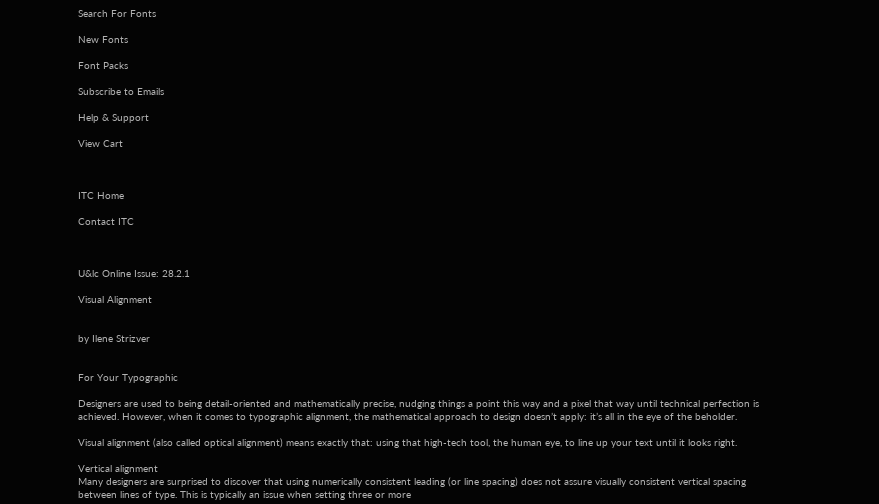Search For Fonts

New Fonts

Font Packs

Subscribe to Emails

Help & Support

View Cart



ITC Home

Contact ITC



U&lc Online Issue: 28.2.1

Visual Alignment


by Ilene Strizver


For Your Typographic

Designers are used to being detail-oriented and mathematically precise, nudging things a point this way and a pixel that way until technical perfection is achieved. However, when it comes to typographic alignment, the mathematical approach to design doesn’t apply: it’s all in the eye of the beholder.

Visual alignment (also called optical alignment) means exactly that: using that high-tech tool, the human eye, to line up your text until it looks right.

Vertical alignment
Many designers are surprised to discover that using numerically consistent leading (or line spacing) does not assure visually consistent vertical spacing between lines of type. This is typically an issue when setting three or more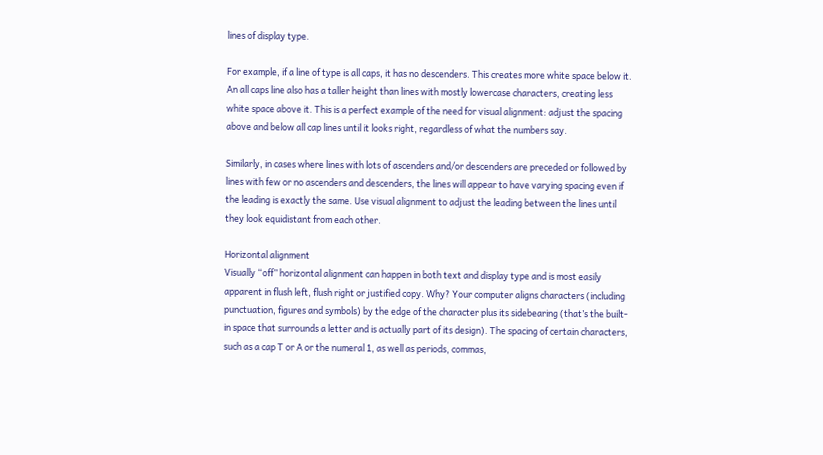lines of display type.

For example, if a line of type is all caps, it has no descenders. This creates more white space below it. An all caps line also has a taller height than lines with mostly lowercase characters, creating less white space above it. This is a perfect example of the need for visual alignment: adjust the spacing above and below all cap lines until it looks right, regardless of what the numbers say.

Similarly, in cases where lines with lots of ascenders and/or descenders are preceded or followed by lines with few or no ascenders and descenders, the lines will appear to have varying spacing even if the leading is exactly the same. Use visual alignment to adjust the leading between the lines until they look equidistant from each other.

Horizontal alignment
Visually “off” horizontal alignment can happen in both text and display type and is most easily apparent in flush left, flush right or justified copy. Why? Your computer aligns characters (including punctuation, figures and symbols) by the edge of the character plus its sidebearing (that’s the built-in space that surrounds a letter and is actually part of its design). The spacing of certain characters, such as a cap T or A or the numeral 1, as well as periods, commas,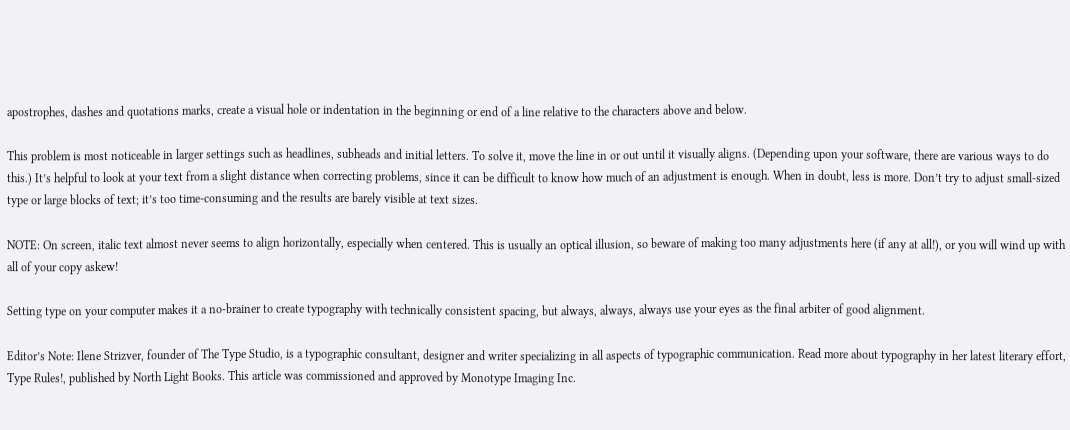apostrophes, dashes and quotations marks, create a visual hole or indentation in the beginning or end of a line relative to the characters above and below.

This problem is most noticeable in larger settings such as headlines, subheads and initial letters. To solve it, move the line in or out until it visually aligns. (Depending upon your software, there are various ways to do this.) It’s helpful to look at your text from a slight distance when correcting problems, since it can be difficult to know how much of an adjustment is enough. When in doubt, less is more. Don’t try to adjust small-sized type or large blocks of text; it’s too time-consuming and the results are barely visible at text sizes.

NOTE: On screen, italic text almost never seems to align horizontally, especially when centered. This is usually an optical illusion, so beware of making too many adjustments here (if any at all!), or you will wind up with all of your copy askew!

Setting type on your computer makes it a no-brainer to create typography with technically consistent spacing, but always, always, always use your eyes as the final arbiter of good alignment.

Editor’s Note: Ilene Strizver, founder of The Type Studio, is a typographic consultant, designer and writer specializing in all aspects of typographic communication. Read more about typography in her latest literary effort, Type Rules!, published by North Light Books. This article was commissioned and approved by Monotype Imaging Inc.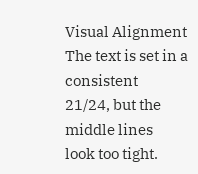Visual Alignment
The text is set in a consistent
21/24, but the middle lines
look too tight.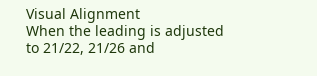Visual Alignment
When the leading is adjusted
to 21/22, 21/26 and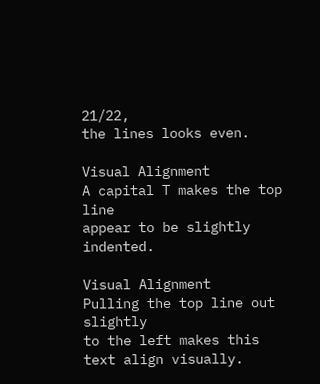21/22,
the lines looks even.

Visual Alignment
A capital T makes the top line
appear to be slightly indented.

Visual Alignment
Pulling the top line out slightly
to the left makes this text align visually.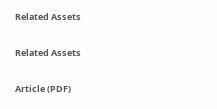Related Assets

Related Assets

Article (PDF)